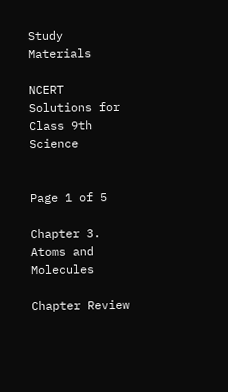Study Materials

NCERT Solutions for Class 9th Science


Page 1 of 5

Chapter 3. Atoms and Molecules

Chapter Review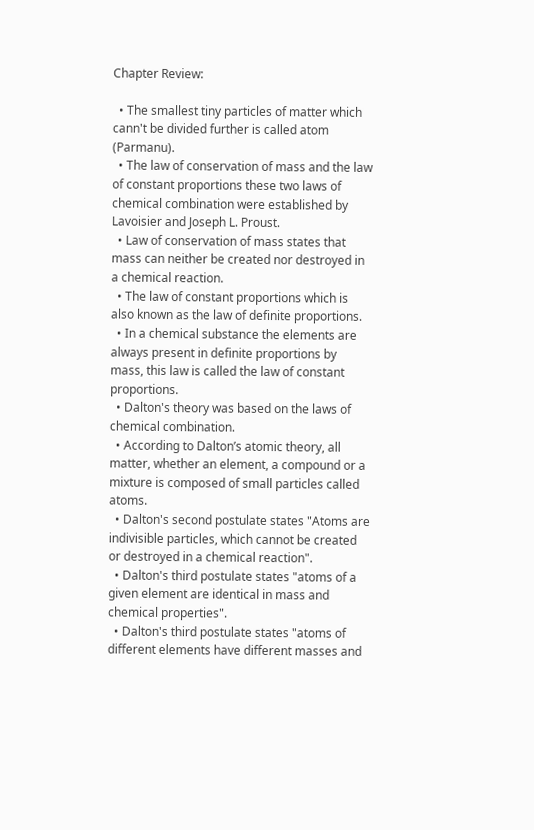Chapter Review:

  • The smallest tiny particles of matter which cann't be divided further is called atom (Parmanu).
  • The law of conservation of mass and the law of constant proportions these two laws of chemical combination were established by Lavoisier and Joseph L. Proust.
  • Law of conservation of mass states that mass can neither be created nor destroyed in a chemical reaction.
  • The law of constant proportions which is also known as the law of definite proportions.
  • In a chemical substance the elements are always present in definite proportions by mass, this law is called the law of constant proportions.
  • Dalton's theory was based on the laws of chemical combination.
  • According to Dalton’s atomic theory, all matter, whether an element, a compound or a mixture is composed of small particles called atoms.
  • Dalton's second postulate states "Atoms are indivisible particles, which cannot be created or destroyed in a chemical reaction".
  • Dalton's third postulate states "atoms of a given element are identical in mass and chemical properties".
  • Dalton's third postulate states "atoms of different elements have different masses and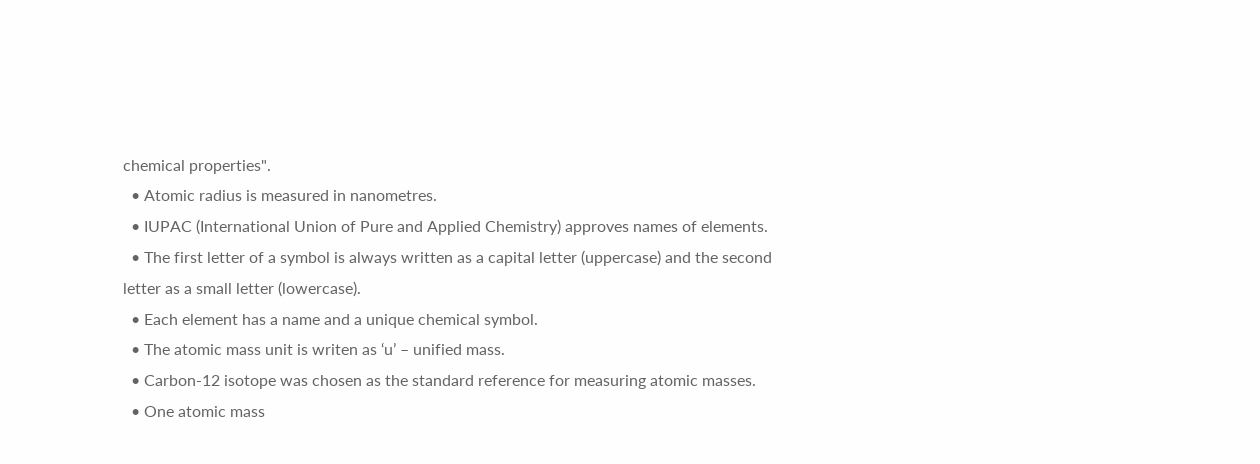chemical properties".
  • Atomic radius is measured in nanometres.
  • IUPAC (International Union of Pure and Applied Chemistry) approves names of elements.
  • The first letter of a symbol is always written as a capital letter (uppercase) and the second letter as a small letter (lowercase).
  • Each element has a name and a unique chemical symbol.
  • The atomic mass unit is writen as ‘u’ – unified mass.
  • Carbon-12 isotope was chosen as the standard reference for measuring atomic masses.
  • One atomic mass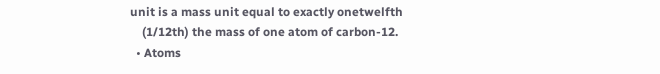unit is a mass unit equal to exactly onetwelfth
    (1/12th) the mass of one atom of carbon-12.
  • Atoms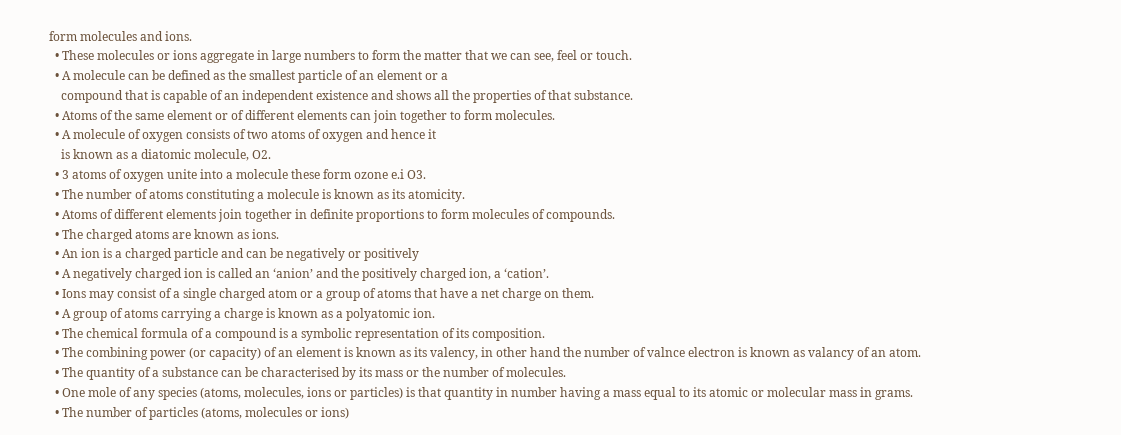form molecules and ions.
  • These molecules or ions aggregate in large numbers to form the matter that we can see, feel or touch.
  • A molecule can be defined as the smallest particle of an element or a
    compound that is capable of an independent existence and shows all the properties of that substance.
  • Atoms of the same element or of different elements can join together to form molecules.
  • A molecule of oxygen consists of two atoms of oxygen and hence it
    is known as a diatomic molecule, O2.
  • 3 atoms of oxygen unite into a molecule these form ozone e.i O3.
  • The number of atoms constituting a molecule is known as its atomicity.
  • Atoms of different elements join together in definite proportions to form molecules of compounds.
  • The charged atoms are known as ions.
  • An ion is a charged particle and can be negatively or positively
  • A negatively charged ion is called an ‘anion’ and the positively charged ion, a ‘cation’.
  • Ions may consist of a single charged atom or a group of atoms that have a net charge on them.
  • A group of atoms carrying a charge is known as a polyatomic ion.
  • The chemical formula of a compound is a symbolic representation of its composition.
  • The combining power (or capacity) of an element is known as its valency, in other hand the number of valnce electron is known as valancy of an atom.
  • The quantity of a substance can be characterised by its mass or the number of molecules.
  • One mole of any species (atoms, molecules, ions or particles) is that quantity in number having a mass equal to its atomic or molecular mass in grams.
  • The number of particles (atoms, molecules or ions)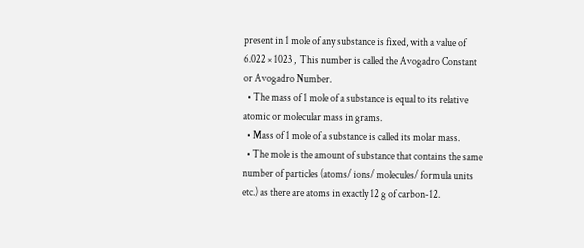present in 1 mole of any substance is fixed, with a value of 6.022 × 1023 ,  This number is called the Avogadro Constant or Avogadro Number.
  • The mass of 1 mole of a substance is equal to its relative atomic or molecular mass in grams.
  • Mass of 1 mole of a substance is called its molar mass.
  • The mole is the amount of substance that contains the same number of particles (atoms/ ions/ molecules/ formula units etc.) as there are atoms in exactly 12 g of carbon-12.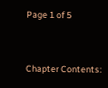Page 1 of 5


Chapter Contents: